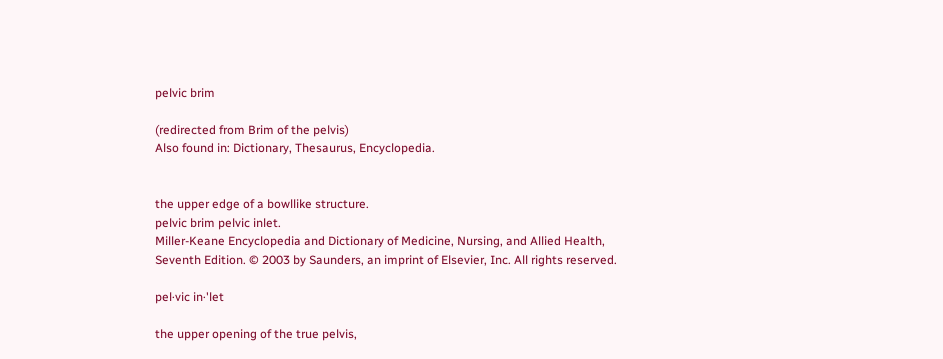pelvic brim

(redirected from Brim of the pelvis)
Also found in: Dictionary, Thesaurus, Encyclopedia.


the upper edge of a bowllike structure.
pelvic brim pelvic inlet.
Miller-Keane Encyclopedia and Dictionary of Medicine, Nursing, and Allied Health, Seventh Edition. © 2003 by Saunders, an imprint of Elsevier, Inc. All rights reserved.

pel·vic in·'let

the upper opening of the true pelvis,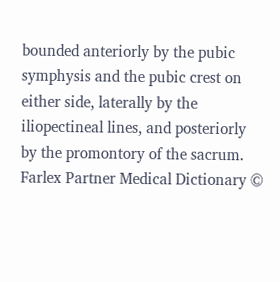bounded anteriorly by the pubic symphysis and the pubic crest on either side, laterally by the iliopectineal lines, and posteriorly by the promontory of the sacrum.
Farlex Partner Medical Dictionary ©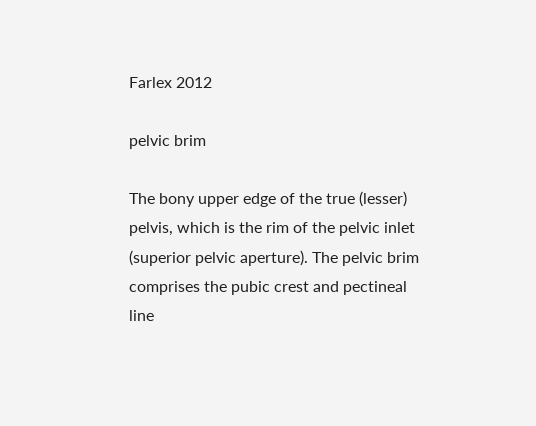Farlex 2012

pelvic brim

The bony upper edge of the true (lesser) pelvis, which is the rim of the pelvic inlet (superior pelvic aperture). The pelvic brim comprises the pubic crest and pectineal line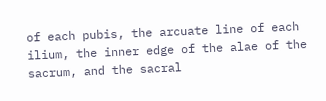of each pubis, the arcuate line of each ilium, the inner edge of the alae of the sacrum, and the sacral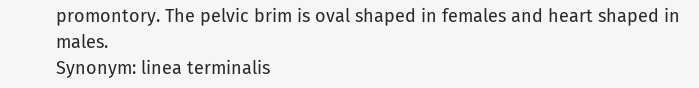promontory. The pelvic brim is oval shaped in females and heart shaped in males.
Synonym: linea terminalis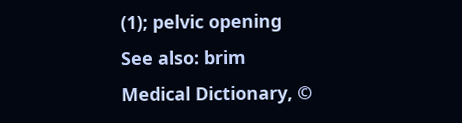(1); pelvic opening
See also: brim
Medical Dictionary, ©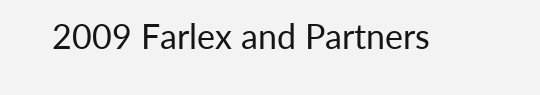2009 Farlex and Partners